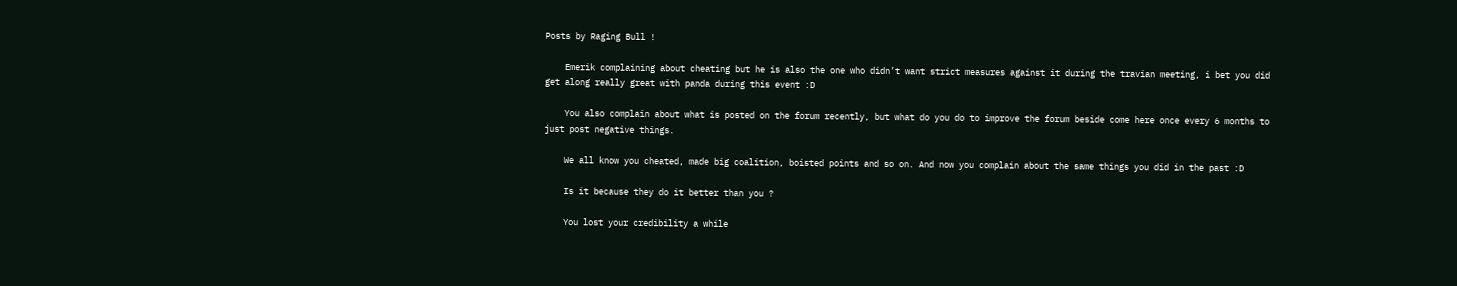Posts by Raging Bull !

    Emerik complaining about cheating but he is also the one who didn’t want strict measures against it during the travian meeting, i bet you did get along really great with panda during this event :D

    You also complain about what is posted on the forum recently, but what do you do to improve the forum beside come here once every 6 months to just post negative things.

    We all know you cheated, made big coalition, boisted points and so on. And now you complain about the same things you did in the past :D

    Is it because they do it better than you ?

    You lost your credibility a while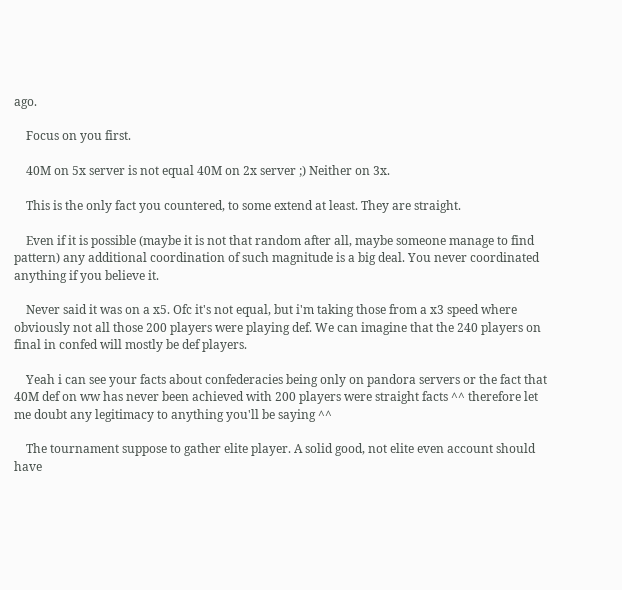ago.

    Focus on you first.

    40M on 5x server is not equal 40M on 2x server ;) Neither on 3x.

    This is the only fact you countered, to some extend at least. They are straight.

    Even if it is possible (maybe it is not that random after all, maybe someone manage to find pattern) any additional coordination of such magnitude is a big deal. You never coordinated anything if you believe it.

    Never said it was on a x5. Ofc it's not equal, but i'm taking those from a x3 speed where obviously not all those 200 players were playing def. We can imagine that the 240 players on final in confed will mostly be def players.

    Yeah i can see your facts about confederacies being only on pandora servers or the fact that 40M def on ww has never been achieved with 200 players were straight facts ^^ therefore let me doubt any legitimacy to anything you'll be saying ^^

    The tournament suppose to gather elite player. A solid good, not elite even account should have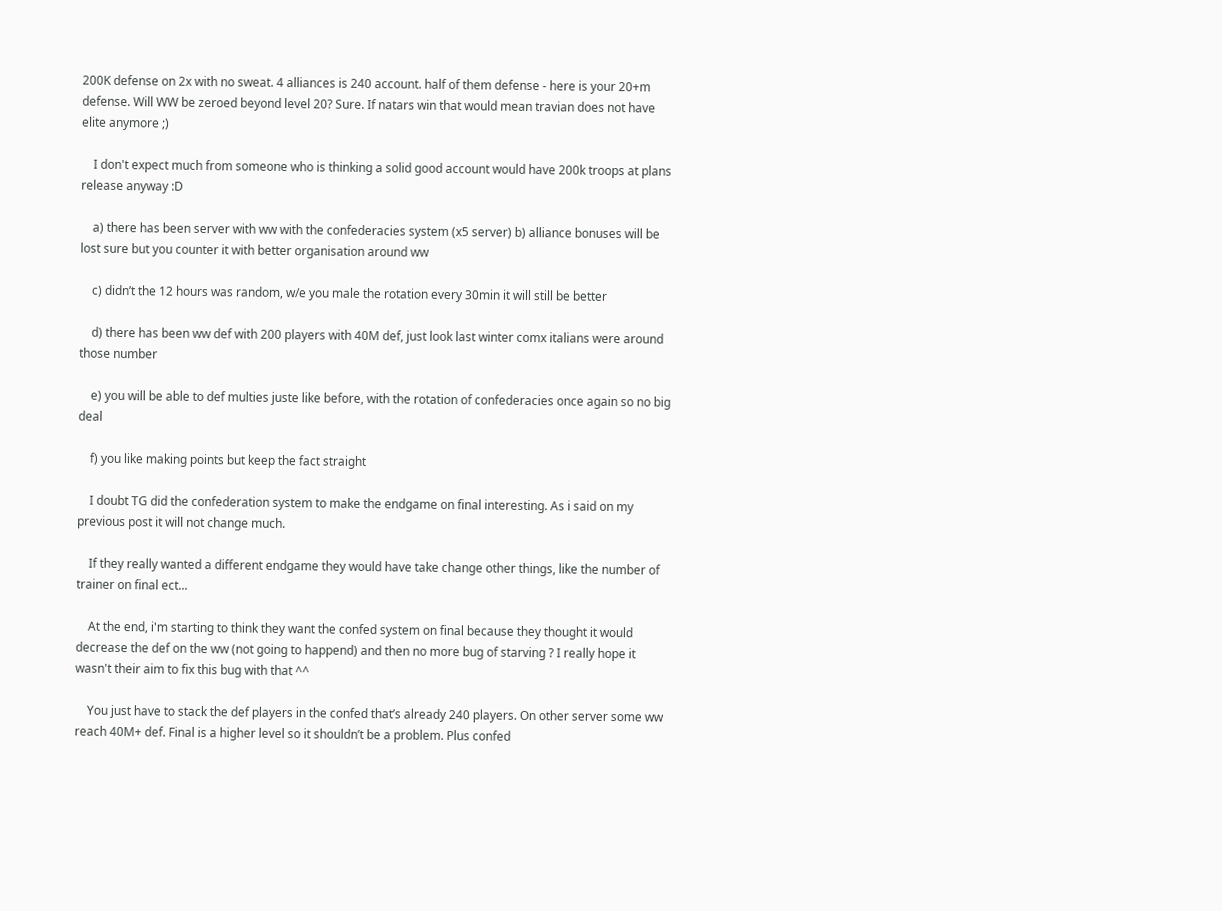200K defense on 2x with no sweat. 4 alliances is 240 account. half of them defense - here is your 20+m defense. Will WW be zeroed beyond level 20? Sure. If natars win that would mean travian does not have elite anymore ;)

    I don't expect much from someone who is thinking a solid good account would have 200k troops at plans release anyway :D

    a) there has been server with ww with the confederacies system (x5 server) b) alliance bonuses will be lost sure but you counter it with better organisation around ww

    c) didn’t the 12 hours was random, w/e you male the rotation every 30min it will still be better

    d) there has been ww def with 200 players with 40M def, just look last winter comx italians were around those number

    e) you will be able to def multies juste like before, with the rotation of confederacies once again so no big deal

    f) you like making points but keep the fact straight

    I doubt TG did the confederation system to make the endgame on final interesting. As i said on my previous post it will not change much.

    If they really wanted a different endgame they would have take change other things, like the number of trainer on final ect...

    At the end, i'm starting to think they want the confed system on final because they thought it would decrease the def on the ww (not going to happend) and then no more bug of starving ? I really hope it wasn't their aim to fix this bug with that ^^

    You just have to stack the def players in the confed that’s already 240 players. On other server some ww reach 40M+ def. Final is a higher level so it shouldn’t be a problem. Plus confed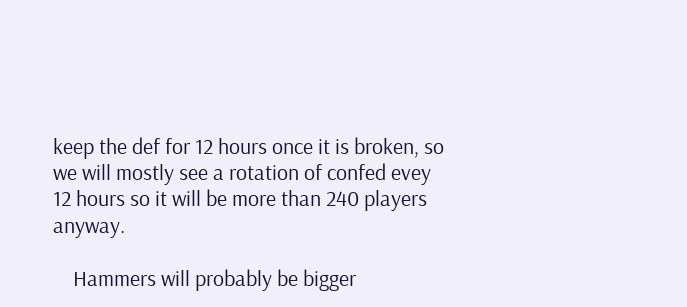keep the def for 12 hours once it is broken, so we will mostly see a rotation of confed evey 12 hours so it will be more than 240 players anyway.

    Hammers will probably be bigger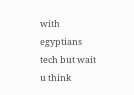with egyptians tech but wait u think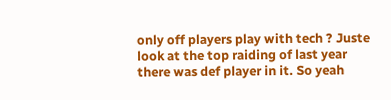only off players play with tech ? Juste look at the top raiding of last year there was def player in it. So yeah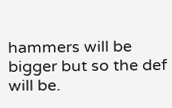hammers will be bigger but so the def will be.